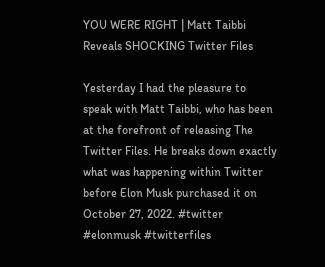YOU WERE RIGHT | Matt Taibbi Reveals SHOCKING Twitter Files

Yesterday I had the pleasure to speak with Matt Taibbi, who has been at the forefront of releasing The Twitter Files. He breaks down exactly what was happening within Twitter before Elon Musk purchased it on October 27, 2022. #twitter #elonmusk #twitterfiles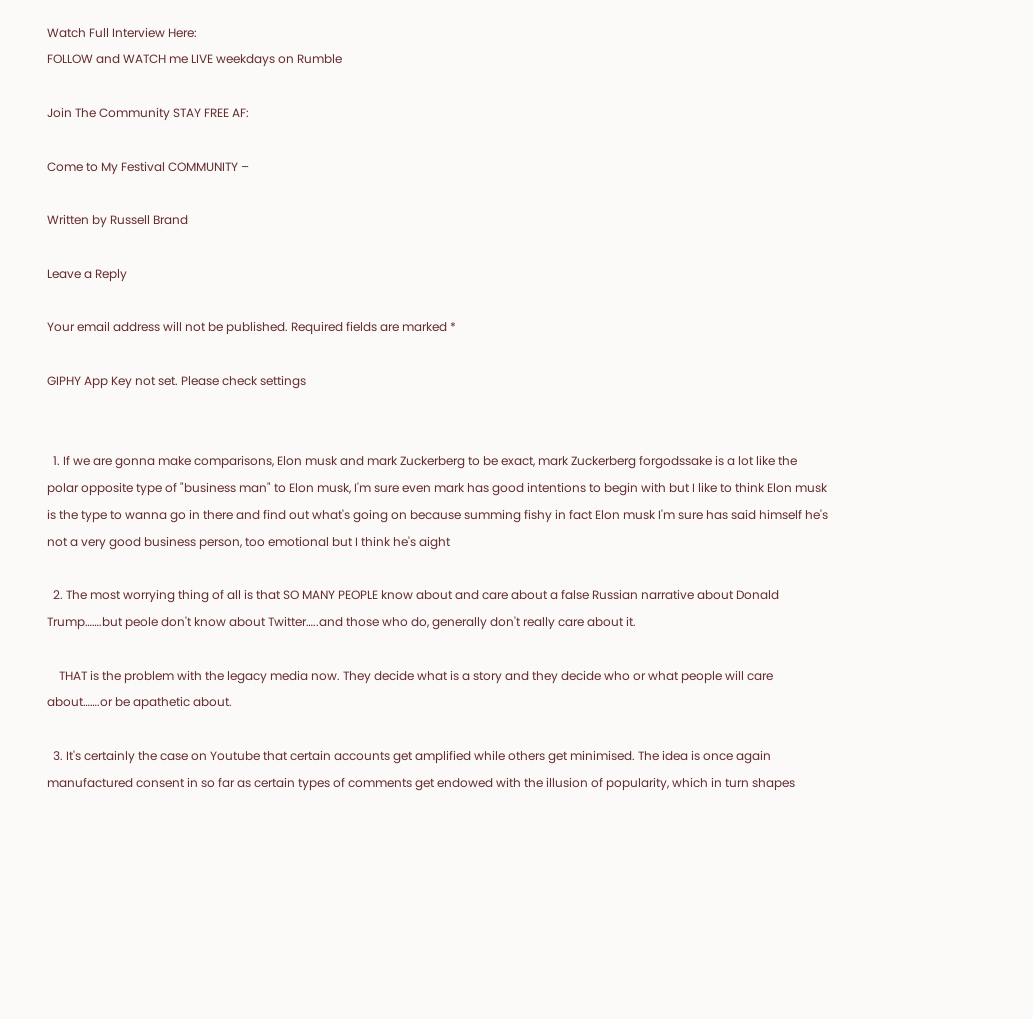Watch Full Interview Here:
FOLLOW and WATCH me LIVE weekdays on Rumble

Join The Community STAY FREE AF:

Come to My Festival COMMUNITY –

Written by Russell Brand

Leave a Reply

Your email address will not be published. Required fields are marked *

GIPHY App Key not set. Please check settings


  1. If we are gonna make comparisons, Elon musk and mark Zuckerberg to be exact, mark Zuckerberg forgodssake is a lot like the polar opposite type of "business man" to Elon musk, I'm sure even mark has good intentions to begin with but I like to think Elon musk is the type to wanna go in there and find out what's going on because summing fishy in fact Elon musk I'm sure has said himself he's not a very good business person, too emotional but I think he's aight

  2. The most worrying thing of all is that SO MANY PEOPLE know about and care about a false Russian narrative about Donald Trump…….but peole don't know about Twitter…..and those who do, generally don't really care about it.

    THAT is the problem with the legacy media now. They decide what is a story and they decide who or what people will care about…….or be apathetic about.

  3. It's certainly the case on Youtube that certain accounts get amplified while others get minimised. The idea is once again manufactured consent in so far as certain types of comments get endowed with the illusion of popularity, which in turn shapes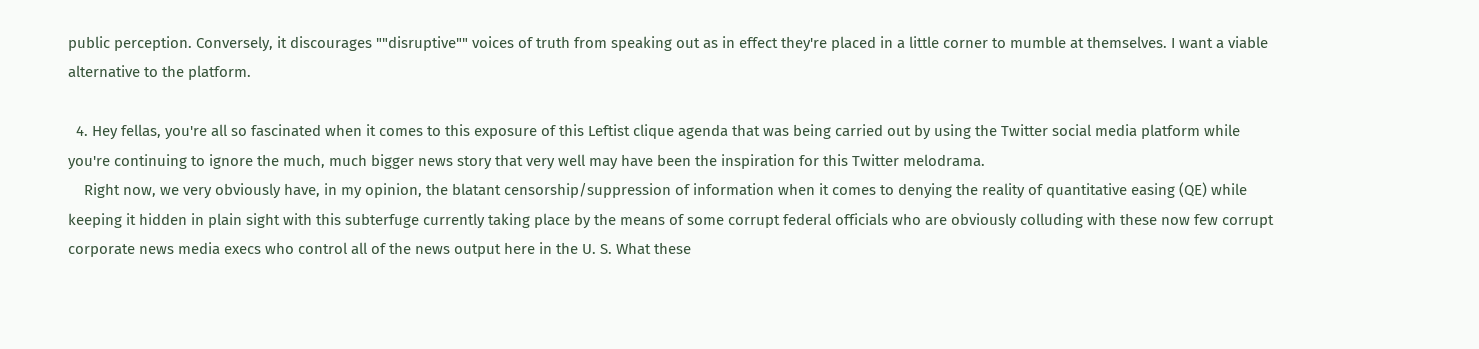public perception. Conversely, it discourages ""disruptive"" voices of truth from speaking out as in effect they're placed in a little corner to mumble at themselves. I want a viable alternative to the platform.

  4. Hey fellas, you're all so fascinated when it comes to this exposure of this Leftist clique agenda that was being carried out by using the Twitter social media platform while you're continuing to ignore the much, much bigger news story that very well may have been the inspiration for this Twitter melodrama.
    Right now, we very obviously have, in my opinion, the blatant censorship/suppression of information when it comes to denying the reality of quantitative easing (QE) while keeping it hidden in plain sight with this subterfuge currently taking place by the means of some corrupt federal officials who are obviously colluding with these now few corrupt corporate news media execs who control all of the news output here in the U. S. What these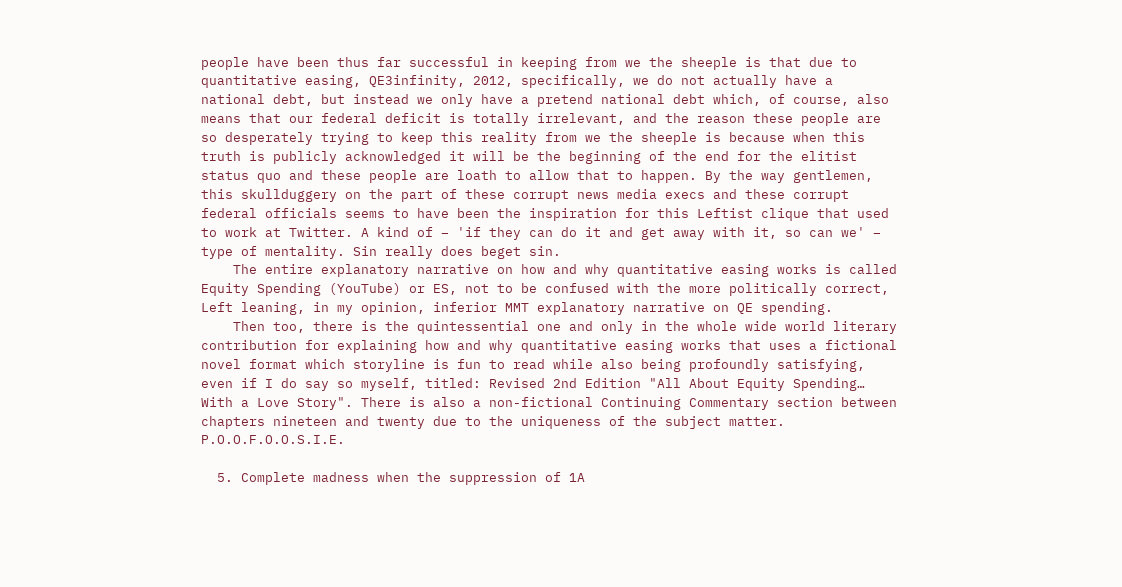people have been thus far successful in keeping from we the sheeple is that due to quantitative easing, QE3infinity, 2012, specifically, we do not actually have a national debt, but instead we only have a pretend national debt which, of course, also means that our federal deficit is totally irrelevant, and the reason these people are so desperately trying to keep this reality from we the sheeple is because when this truth is publicly acknowledged it will be the beginning of the end for the elitist status quo and these people are loath to allow that to happen. By the way gentlemen, this skullduggery on the part of these corrupt news media execs and these corrupt federal officials seems to have been the inspiration for this Leftist clique that used to work at Twitter. A kind of – 'if they can do it and get away with it, so can we' – type of mentality. Sin really does beget sin.
    The entire explanatory narrative on how and why quantitative easing works is called Equity Spending (YouTube) or ES, not to be confused with the more politically correct, Left leaning, in my opinion, inferior MMT explanatory narrative on QE spending.
    Then too, there is the quintessential one and only in the whole wide world literary contribution for explaining how and why quantitative easing works that uses a fictional novel format which storyline is fun to read while also being profoundly satisfying, even if I do say so myself, titled: Revised 2nd Edition "All About Equity Spending… With a Love Story". There is also a non-fictional Continuing Commentary section between chapters nineteen and twenty due to the uniqueness of the subject matter. P.O.O.F.O.O.S.I.E.

  5. Complete madness when the suppression of 1A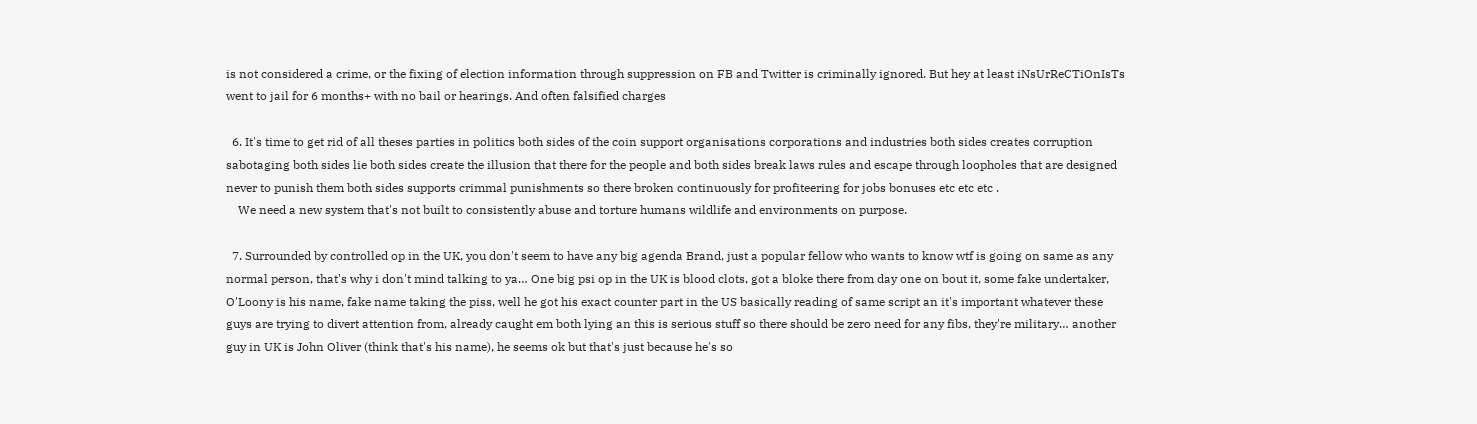is not considered a crime, or the fixing of election information through suppression on FB and Twitter is criminally ignored. But hey at least iNsUrReCTiOnIsTs went to jail for 6 months+ with no bail or hearings. And often falsified charges

  6. It's time to get rid of all theses parties in politics both sides of the coin support organisations corporations and industries both sides creates corruption sabotaging both sides lie both sides create the illusion that there for the people and both sides break laws rules and escape through loopholes that are designed never to punish them both sides supports crimmal punishments so there broken continuously for profiteering for jobs bonuses etc etc etc .
    We need a new system that's not built to consistently abuse and torture humans wildlife and environments on purpose.

  7. Surrounded by controlled op in the UK, you don't seem to have any big agenda Brand, just a popular fellow who wants to know wtf is going on same as any normal person, that's why i don't mind talking to ya… One big psi op in the UK is blood clots, got a bloke there from day one on bout it, some fake undertaker, O'Loony is his name, fake name taking the piss, well he got his exact counter part in the US basically reading of same script an it's important whatever these guys are trying to divert attention from, already caught em both lying an this is serious stuff so there should be zero need for any fibs, they're military… another guy in UK is John Oliver (think that's his name), he seems ok but that's just because he's so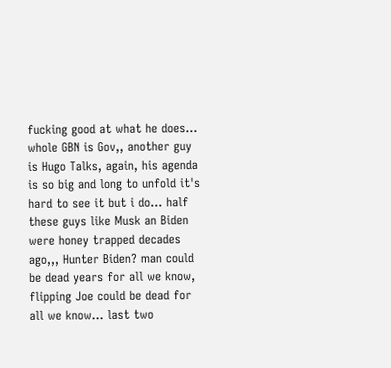fucking good at what he does… whole GBN is Gov,, another guy is Hugo Talks, again, his agenda is so big and long to unfold it's hard to see it but i do… half these guys like Musk an Biden were honey trapped decades ago,,, Hunter Biden? man could be dead years for all we know, flipping Joe could be dead for all we know… last two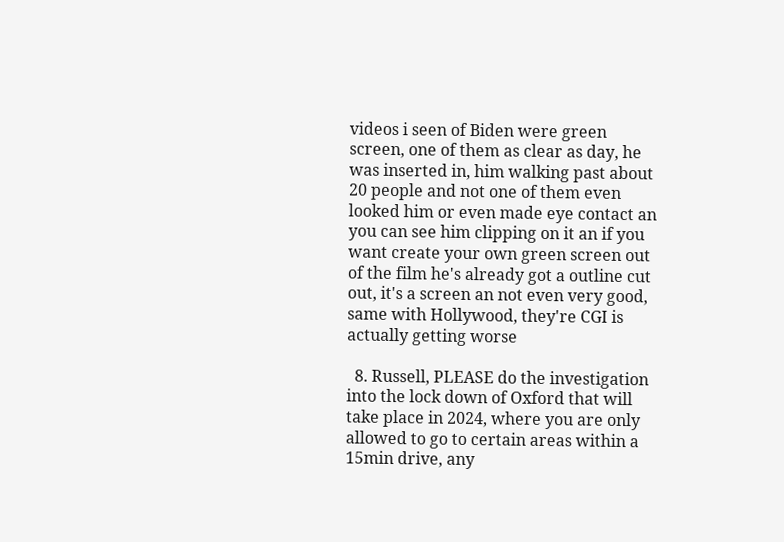videos i seen of Biden were green screen, one of them as clear as day, he was inserted in, him walking past about 20 people and not one of them even looked him or even made eye contact an you can see him clipping on it an if you want create your own green screen out of the film he's already got a outline cut out, it's a screen an not even very good, same with Hollywood, they're CGI is actually getting worse

  8. Russell, PLEASE do the investigation into the lock down of Oxford that will take place in 2024, where you are only allowed to go to certain areas within a 15min drive, any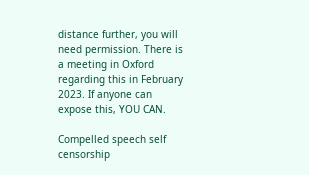distance further, you will need permission. There is a meeting in Oxford regarding this in February 2023. If anyone can expose this, YOU CAN.

Compelled speech self censorship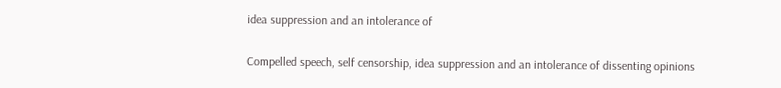idea suppression and an intolerance of

Compelled speech, self censorship, idea suppression and an intolerance of dissenting opinions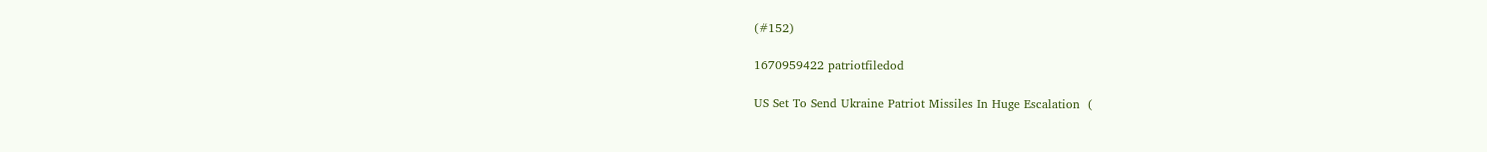(#152)

1670959422 patriotfiledod

US Set To Send Ukraine Patriot Missiles In Huge Escalation  (